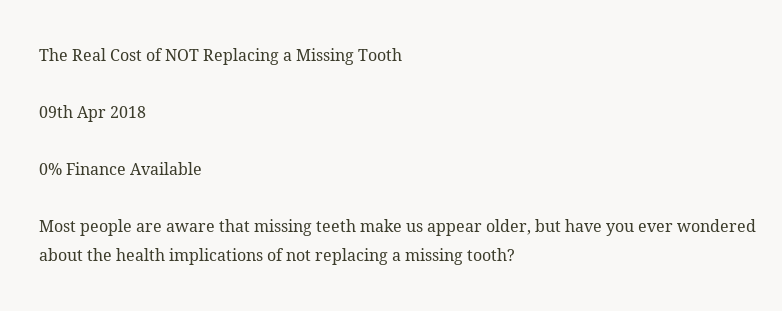The Real Cost of NOT Replacing a Missing Tooth

09th Apr 2018

0% Finance Available

Most people are aware that missing teeth make us appear older, but have you ever wondered about the health implications of not replacing a missing tooth?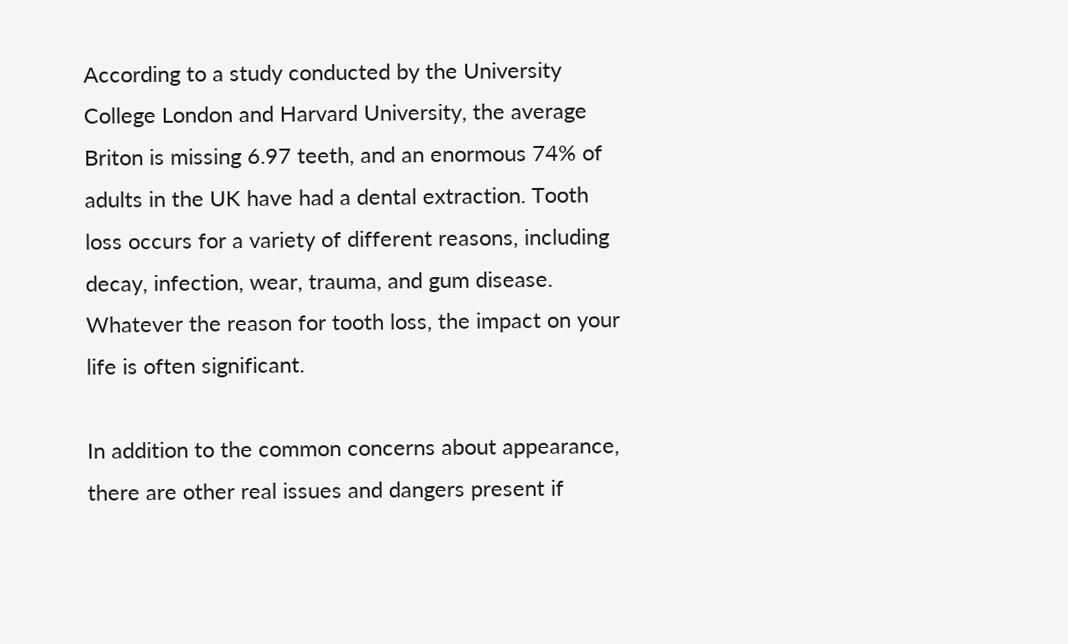According to a study conducted by the University College London and Harvard University, the average Briton is missing 6.97 teeth, and an enormous 74% of adults in the UK have had a dental extraction. Tooth loss occurs for a variety of different reasons, including decay, infection, wear, trauma, and gum disease. Whatever the reason for tooth loss, the impact on your life is often significant.

In addition to the common concerns about appearance, there are other real issues and dangers present if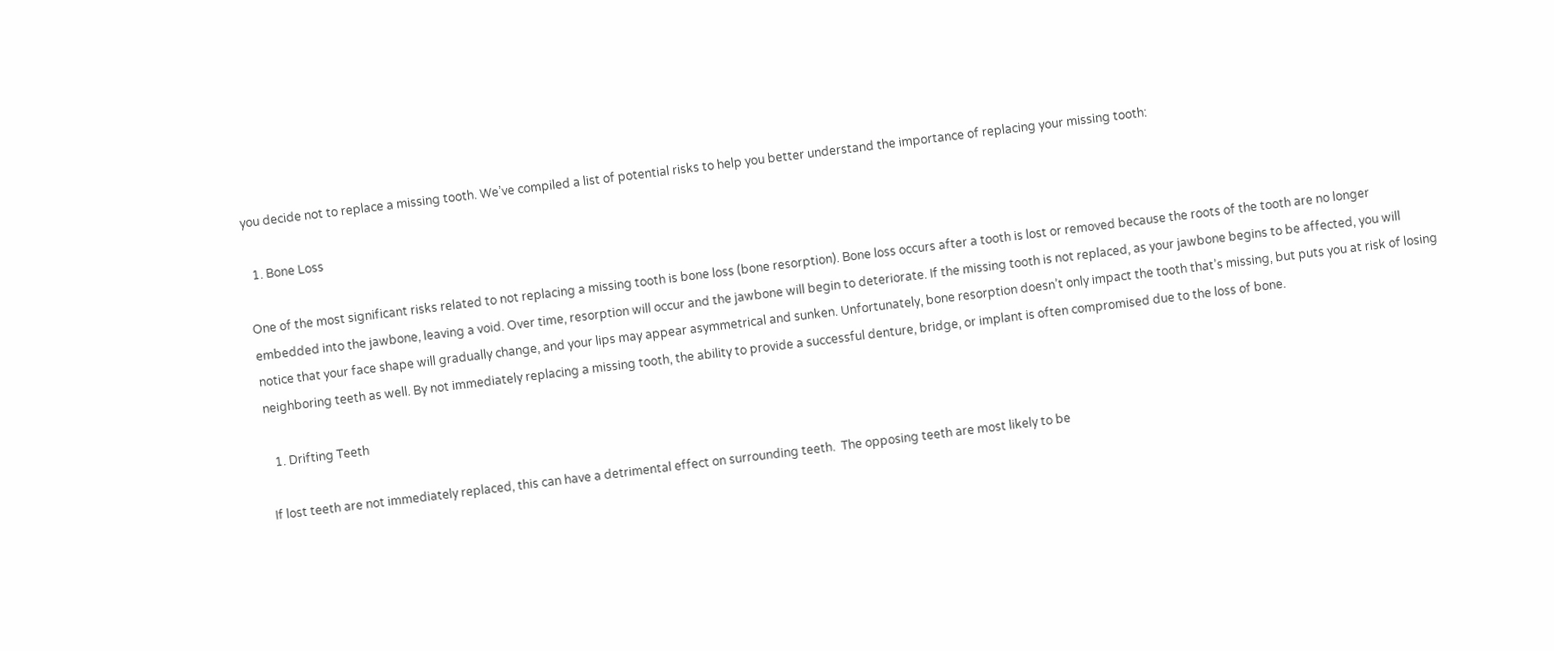you decide not to replace a missing tooth. We’ve compiled a list of potential risks to help you better understand the importance of replacing your missing tooth:

  1. Bone Loss

One of the most significant risks related to not replacing a missing tooth is bone loss (bone resorption). Bone loss occurs after a tooth is lost or removed because the roots of the tooth are no longer embedded into the jawbone, leaving a void. Over time, resorption will occur and the jawbone will begin to deteriorate. If the missing tooth is not replaced, as your jawbone begins to be affected, you will notice that your face shape will gradually change, and your lips may appear asymmetrical and sunken. Unfortunately, bone resorption doesn’t only impact the tooth that’s missing, but puts you at risk of losing neighboring teeth as well. By not immediately replacing a missing tooth, the ability to provide a successful denture, bridge, or implant is often compromised due to the loss of bone.

  1. Drifting Teeth

If lost teeth are not immediately replaced, this can have a detrimental effect on surrounding teeth.  The opposing teeth are most likely to be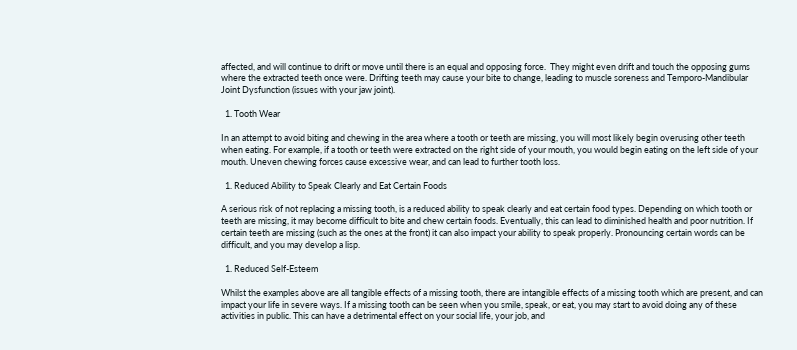affected, and will continue to drift or move until there is an equal and opposing force.  They might even drift and touch the opposing gums where the extracted teeth once were. Drifting teeth may cause your bite to change, leading to muscle soreness and Temporo-Mandibular Joint Dysfunction (issues with your jaw joint).

  1. Tooth Wear

In an attempt to avoid biting and chewing in the area where a tooth or teeth are missing, you will most likely begin overusing other teeth when eating. For example, if a tooth or teeth were extracted on the right side of your mouth, you would begin eating on the left side of your mouth. Uneven chewing forces cause excessive wear, and can lead to further tooth loss.

  1. Reduced Ability to Speak Clearly and Eat Certain Foods

A serious risk of not replacing a missing tooth, is a reduced ability to speak clearly and eat certain food types. Depending on which tooth or teeth are missing, it may become difficult to bite and chew certain foods. Eventually, this can lead to diminished health and poor nutrition. If certain teeth are missing (such as the ones at the front) it can also impact your ability to speak properly. Pronouncing certain words can be difficult, and you may develop a lisp.

  1. Reduced Self-Esteem

Whilst the examples above are all tangible effects of a missing tooth, there are intangible effects of a missing tooth which are present, and can impact your life in severe ways. If a missing tooth can be seen when you smile, speak, or eat, you may start to avoid doing any of these activities in public. This can have a detrimental effect on your social life, your job, and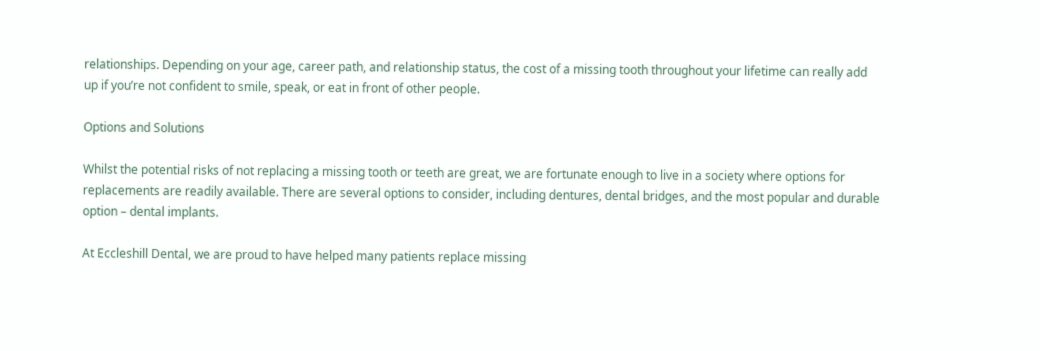relationships. Depending on your age, career path, and relationship status, the cost of a missing tooth throughout your lifetime can really add up if you’re not confident to smile, speak, or eat in front of other people.

Options and Solutions

Whilst the potential risks of not replacing a missing tooth or teeth are great, we are fortunate enough to live in a society where options for replacements are readily available. There are several options to consider, including dentures, dental bridges, and the most popular and durable option – dental implants.

At Eccleshill Dental, we are proud to have helped many patients replace missing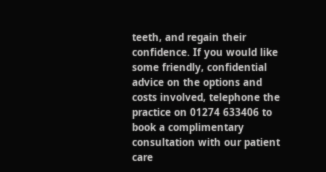teeth, and regain their confidence. If you would like some friendly, confidential advice on the options and costs involved, telephone the practice on 01274 633406 to book a complimentary consultation with our patient care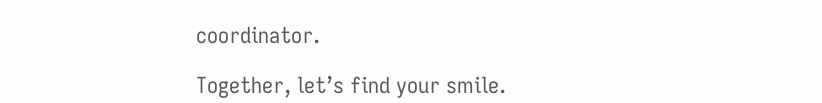coordinator.

Together, let’s find your smile.